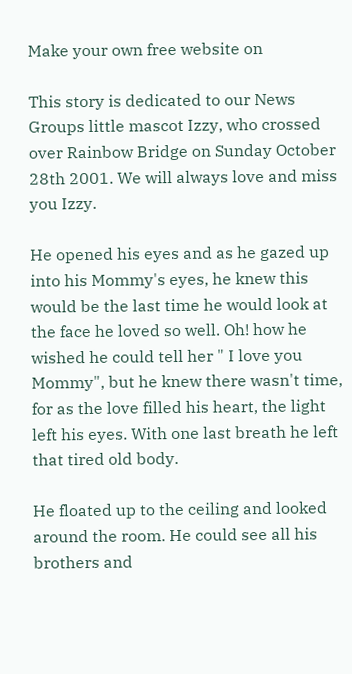Make your own free website on

This story is dedicated to our News Groups little mascot Izzy, who crossed over Rainbow Bridge on Sunday October 28th 2001. We will always love and miss you Izzy.

He opened his eyes and as he gazed up into his Mommy's eyes, he knew this would be the last time he would look at the face he loved so well. Oh! how he wished he could tell her " I love you Mommy", but he knew there wasn't time, for as the love filled his heart, the light left his eyes. With one last breath he left that tired old body.

He floated up to the ceiling and looked around the room. He could see all his brothers and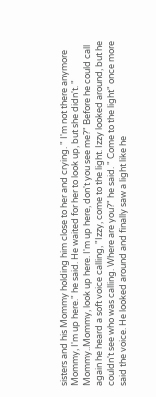sisters and his Mommy holding him close to her and crying. " I'm not there anymore Mommy, I'm up here." he said. He waited for her to look up, but she didn't. " Mommy..Mommy, look up here. I'm up here, don't you see me?" Before he could call again he heard a soft voice calling, "Izzy, come to the light. Izzy looked around, but he couldn't see who was calling. Where are you?" he said. " Come to the light" once more said the voice. He looked around and finally saw a light like he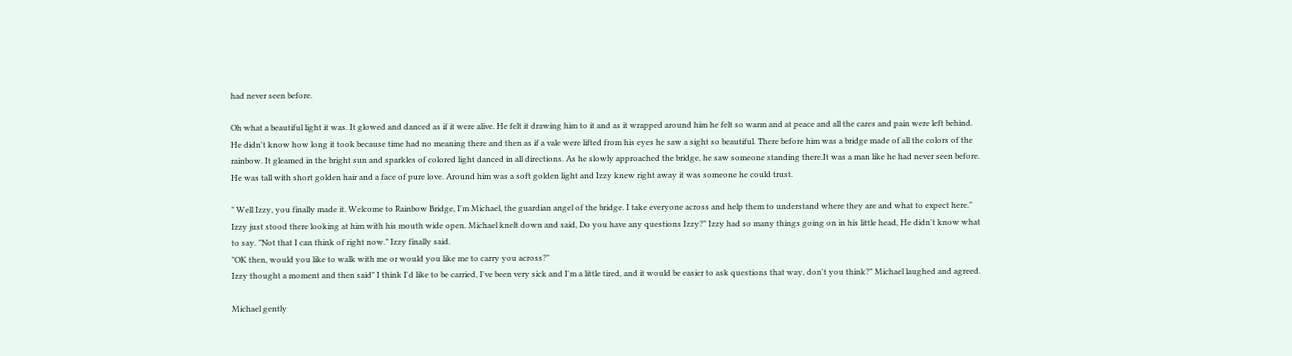had never seen before.

Oh what a beautiful light it was. It glowed and danced as if it were alive. He felt it drawing him to it and as it wrapped around him he felt so warm and at peace and all the cares and pain were left behind. He didn't know how long it took because time had no meaning there and then as if a vale were lifted from his eyes he saw a sight so beautiful. There before him was a bridge made of all the colors of the rainbow. It gleamed in the bright sun and sparkles of colored light danced in all directions. As he slowly approached the bridge, he saw someone standing there.It was a man like he had never seen before. He was tall with short golden hair and a face of pure love. Around him was a soft golden light and Izzy knew right away it was someone he could trust.

" Well Izzy, you finally made it. Welcome to Rainbow Bridge, I'm Michael, the guardian angel of the bridge. I take everyone across and help them to understand where they are and what to expect here."
Izzy just stood there looking at him with his mouth wide open. Michael knelt down and said, Do you have any questions Izzy?" Izzy had so many things going on in his little head, He didn't know what to say. "Not that I can think of right now." Izzy finally said.
"OK then, would you like to walk with me or would you like me to carry you across?"
Izzy thought a moment and then said" I think I'd like to be carried, I've been very sick and I'm a little tired, and it would be easier to ask questions that way, don't you think?" Michael laughed and agreed.

Michael gently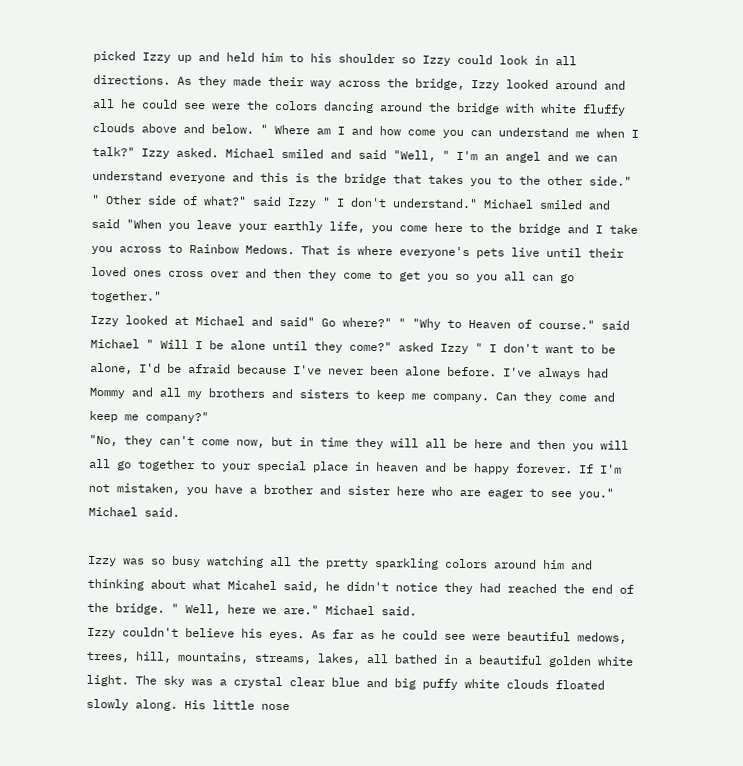picked Izzy up and held him to his shoulder so Izzy could look in all directions. As they made their way across the bridge, Izzy looked around and all he could see were the colors dancing around the bridge with white fluffy clouds above and below. " Where am I and how come you can understand me when I talk?" Izzy asked. Michael smiled and said "Well, " I'm an angel and we can understand everyone and this is the bridge that takes you to the other side."
" Other side of what?" said Izzy " I don't understand." Michael smiled and said "When you leave your earthly life, you come here to the bridge and I take you across to Rainbow Medows. That is where everyone's pets live until their loved ones cross over and then they come to get you so you all can go together."
Izzy looked at Michael and said" Go where?" " "Why to Heaven of course." said Michael " Will I be alone until they come?" asked Izzy " I don't want to be alone, I'd be afraid because I've never been alone before. I've always had Mommy and all my brothers and sisters to keep me company. Can they come and keep me company?"
"No, they can't come now, but in time they will all be here and then you will all go together to your special place in heaven and be happy forever. If I'm not mistaken, you have a brother and sister here who are eager to see you." Michael said.

Izzy was so busy watching all the pretty sparkling colors around him and thinking about what Micahel said, he didn't notice they had reached the end of the bridge. " Well, here we are." Michael said.
Izzy couldn't believe his eyes. As far as he could see were beautiful medows, trees, hill, mountains, streams, lakes, all bathed in a beautiful golden white light. The sky was a crystal clear blue and big puffy white clouds floated slowly along. His little nose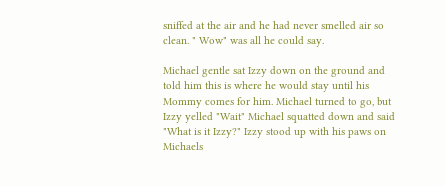sniffed at the air and he had never smelled air so clean. " Wow" was all he could say.

Michael gentle sat Izzy down on the ground and told him this is where he would stay until his Mommy comes for him. Michael turned to go, but Izzy yelled "Wait" Michael squatted down and said "What is it Izzy?" Izzy stood up with his paws on Michaels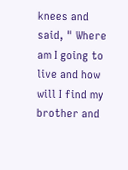knees and said, " Where am I going to live and how will I find my brother and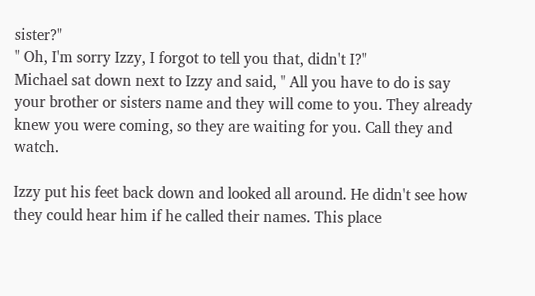sister?"
" Oh, I'm sorry Izzy, I forgot to tell you that, didn't I?"
Michael sat down next to Izzy and said, " All you have to do is say your brother or sisters name and they will come to you. They already knew you were coming, so they are waiting for you. Call they and watch.

Izzy put his feet back down and looked all around. He didn't see how they could hear him if he called their names. This place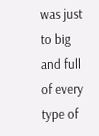was just to big and full of every type of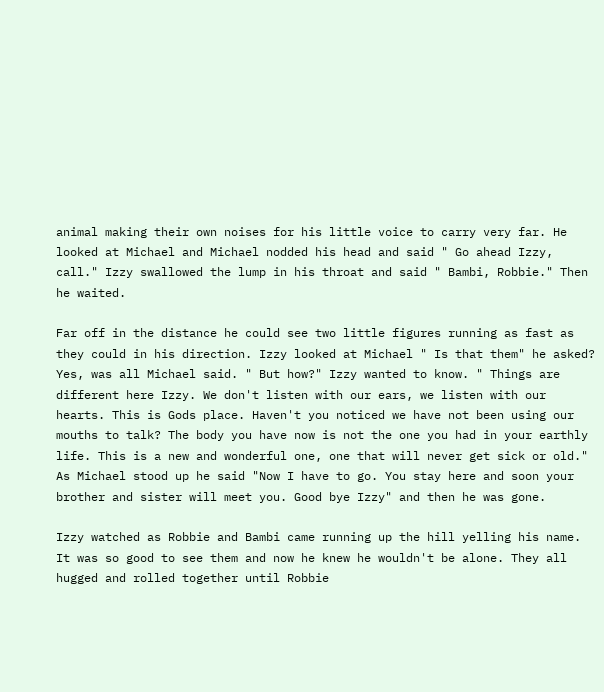animal making their own noises for his little voice to carry very far. He looked at Michael and Michael nodded his head and said " Go ahead Izzy, call." Izzy swallowed the lump in his throat and said " Bambi, Robbie." Then he waited.

Far off in the distance he could see two little figures running as fast as they could in his direction. Izzy looked at Michael " Is that them" he asked? Yes, was all Michael said. " But how?" Izzy wanted to know. " Things are different here Izzy. We don't listen with our ears, we listen with our hearts. This is Gods place. Haven't you noticed we have not been using our mouths to talk? The body you have now is not the one you had in your earthly life. This is a new and wonderful one, one that will never get sick or old."
As Michael stood up he said "Now I have to go. You stay here and soon your brother and sister will meet you. Good bye Izzy" and then he was gone.

Izzy watched as Robbie and Bambi came running up the hill yelling his name. It was so good to see them and now he knew he wouldn't be alone. They all hugged and rolled together until Robbie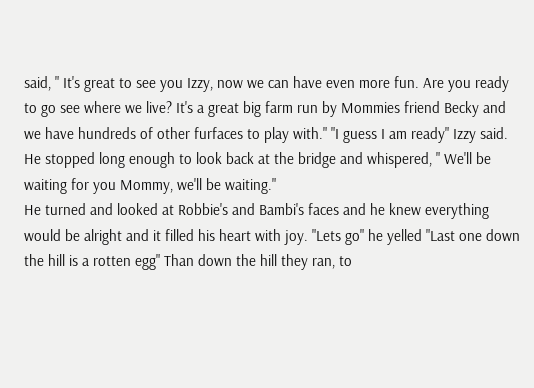said, " It's great to see you Izzy, now we can have even more fun. Are you ready to go see where we live? It's a great big farm run by Mommies friend Becky and we have hundreds of other furfaces to play with." "I guess I am ready" Izzy said. He stopped long enough to look back at the bridge and whispered, " We'll be waiting for you Mommy, we'll be waiting."
He turned and looked at Robbie's and Bambi's faces and he knew everything would be alright and it filled his heart with joy. "Lets go" he yelled "Last one down the hill is a rotten egg" Than down the hill they ran, to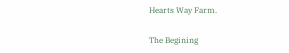Hearts Way Farm.

The Begining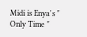Midi is Enya's " Only Time "